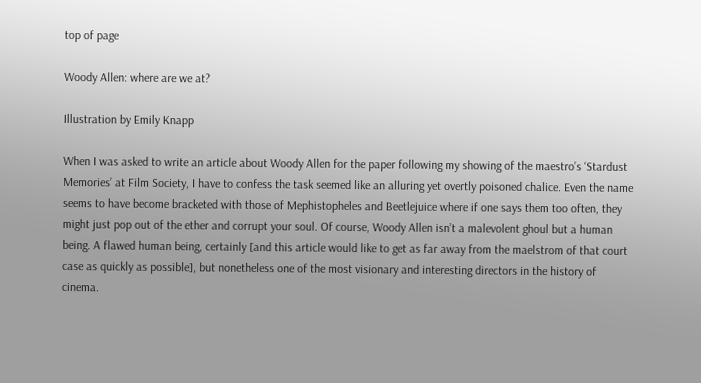top of page

Woody Allen: where are we at?

Illustration by Emily Knapp

When I was asked to write an article about Woody Allen for the paper following my showing of the maestro’s ‘Stardust Memories’ at Film Society, I have to confess the task seemed like an alluring yet overtly poisoned chalice. Even the name seems to have become bracketed with those of Mephistopheles and Beetlejuice where if one says them too often, they might just pop out of the ether and corrupt your soul. Of course, Woody Allen isn’t a malevolent ghoul but a human being. A flawed human being, certainly [and this article would like to get as far away from the maelstrom of that court case as quickly as possible], but nonetheless one of the most visionary and interesting directors in the history of cinema.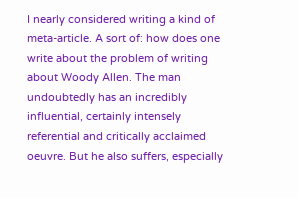I nearly considered writing a kind of meta-article. A sort of: how does one write about the problem of writing about Woody Allen. The man undoubtedly has an incredibly influential, certainly intensely referential and critically acclaimed oeuvre. But he also suffers, especially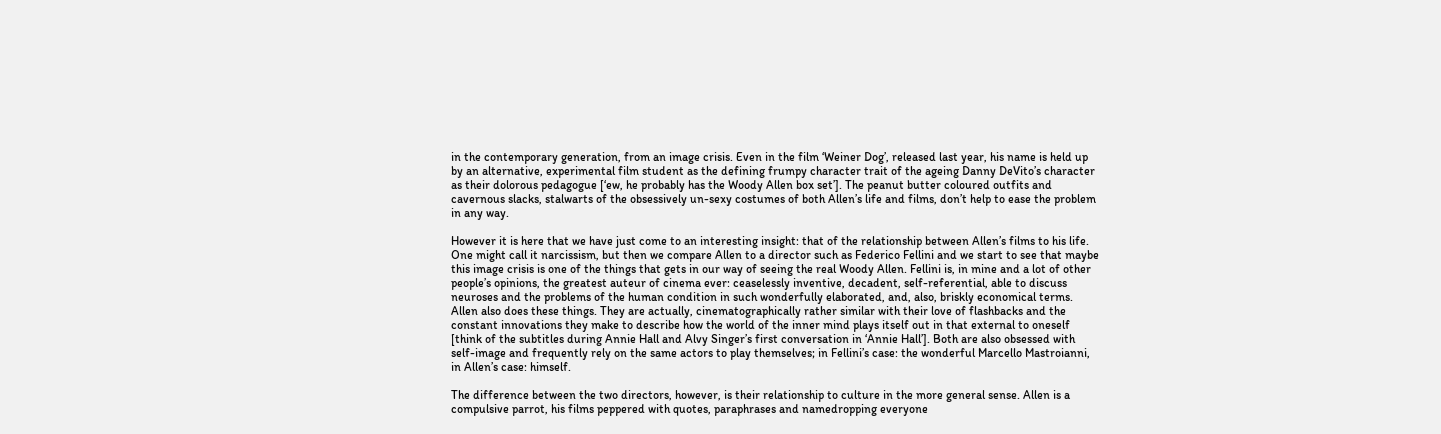in the contemporary generation, from an image crisis. Even in the film ‘Weiner Dog’, released last year, his name is held up by an alternative, experimental film student as the defining frumpy character trait of the ageing Danny DeVito’s character as their dolorous pedagogue [‘ew, he probably has the Woody Allen box set’]. The peanut butter coloured outfits and cavernous slacks, stalwarts of the obsessively un-sexy costumes of both Allen’s life and films, don’t help to ease the problem in any way.

However it is here that we have just come to an interesting insight: that of the relationship between Allen’s films to his life. One might call it narcissism, but then we compare Allen to a director such as Federico Fellini and we start to see that maybe this image crisis is one of the things that gets in our way of seeing the real Woody Allen. Fellini is, in mine and a lot of other people’s opinions, the greatest auteur of cinema ever: ceaselessly inventive, decadent, self-referential, able to discuss neuroses and the problems of the human condition in such wonderfully elaborated, and, also, briskly economical terms. Allen also does these things. They are actually, cinematographically rather similar with their love of flashbacks and the constant innovations they make to describe how the world of the inner mind plays itself out in that external to oneself [think of the subtitles during Annie Hall and Alvy Singer’s first conversation in ‘Annie Hall’]. Both are also obsessed with self-image and frequently rely on the same actors to play themselves; in Fellini’s case: the wonderful Marcello Mastroianni, in Allen’s case: himself.

The difference between the two directors, however, is their relationship to culture in the more general sense. Allen is a compulsive parrot, his films peppered with quotes, paraphrases and namedropping everyone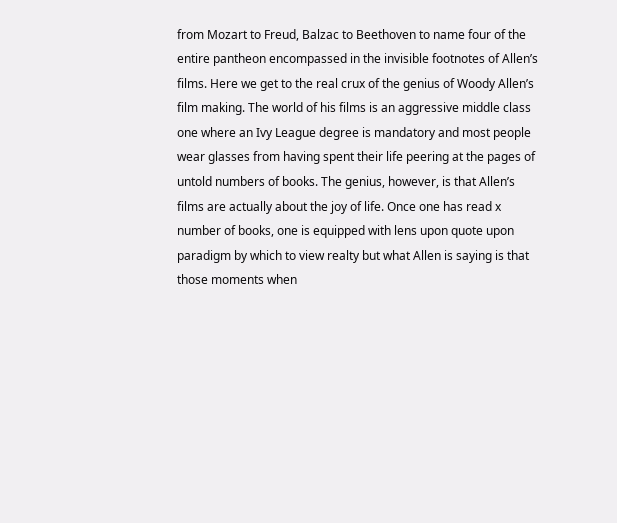from Mozart to Freud, Balzac to Beethoven to name four of the entire pantheon encompassed in the invisible footnotes of Allen’s films. Here we get to the real crux of the genius of Woody Allen’s film making. The world of his films is an aggressive middle class one where an Ivy League degree is mandatory and most people wear glasses from having spent their life peering at the pages of untold numbers of books. The genius, however, is that Allen’s films are actually about the joy of life. Once one has read x number of books, one is equipped with lens upon quote upon paradigm by which to view realty but what Allen is saying is that those moments when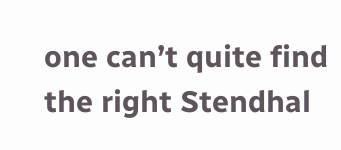one can’t quite find the right Stendhal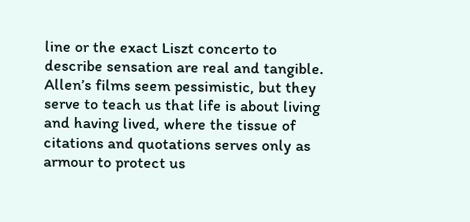line or the exact Liszt concerto to describe sensation are real and tangible. Allen’s films seem pessimistic, but they serve to teach us that life is about living and having lived, where the tissue of citations and quotations serves only as armour to protect us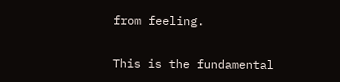from feeling.

This is the fundamental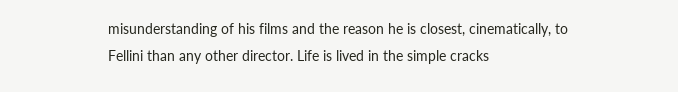misunderstanding of his films and the reason he is closest, cinematically, to Fellini than any other director. Life is lived in the simple cracks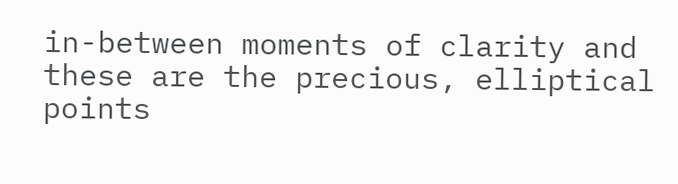in-between moments of clarity and these are the precious, elliptical points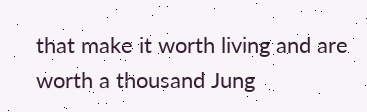that make it worth living and are worth a thousand Jung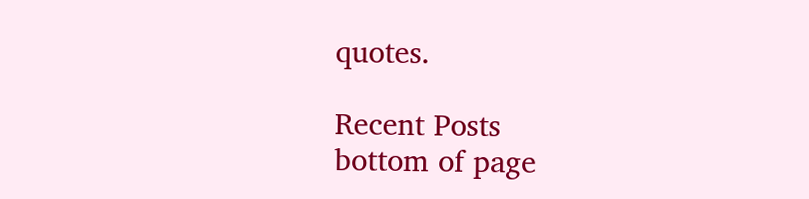quotes.

Recent Posts
bottom of page